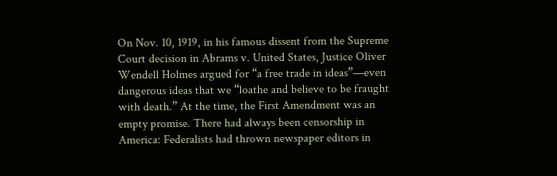On Nov. 10, 1919, in his famous dissent from the Supreme Court decision in Abrams v. United States, Justice Oliver Wendell Holmes argued for “a free trade in ideas”—even dangerous ideas that we “loathe and believe to be fraught with death.” At the time, the First Amendment was an empty promise. There had always been censorship in America: Federalists had thrown newspaper editors in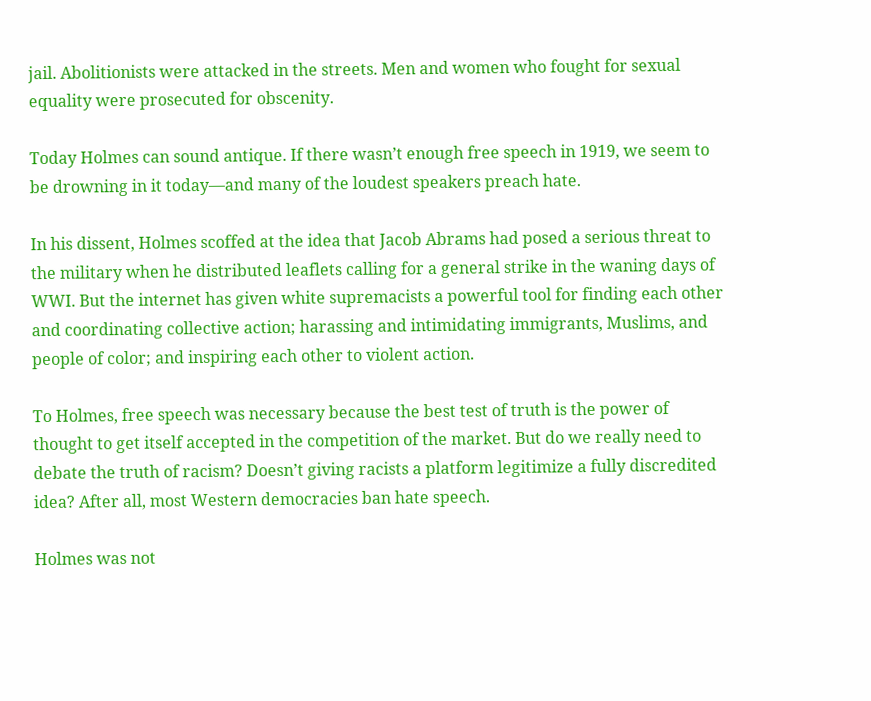jail. Abolitionists were attacked in the streets. Men and women who fought for sexual equality were prosecuted for obscenity.

Today Holmes can sound antique. If there wasn’t enough free speech in 1919, we seem to be drowning in it today—and many of the loudest speakers preach hate.

In his dissent, Holmes scoffed at the idea that Jacob Abrams had posed a serious threat to the military when he distributed leaflets calling for a general strike in the waning days of WWI. But the internet has given white supremacists a powerful tool for finding each other and coordinating collective action; harassing and intimidating immigrants, Muslims, and people of color; and inspiring each other to violent action.

To Holmes, free speech was necessary because the best test of truth is the power of thought to get itself accepted in the competition of the market. But do we really need to debate the truth of racism? Doesn’t giving racists a platform legitimize a fully discredited idea? After all, most Western democracies ban hate speech.

Holmes was not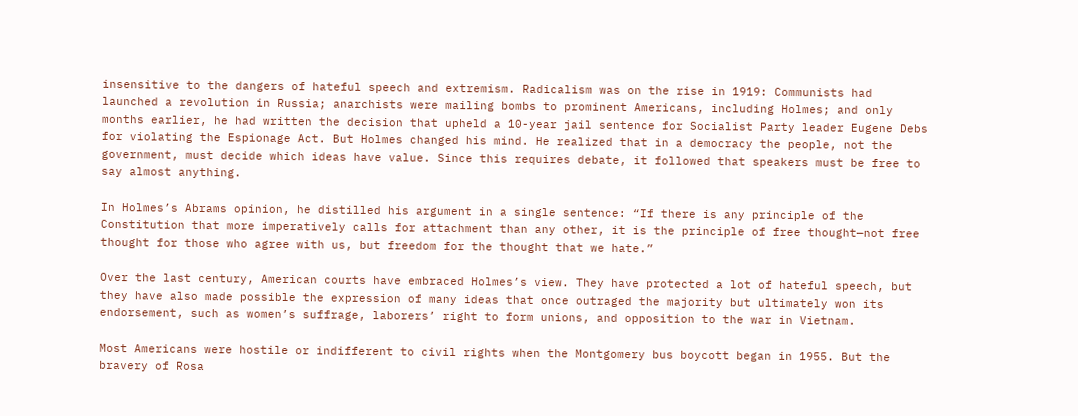insensitive to the dangers of hateful speech and extremism. Radicalism was on the rise in 1919: Communists had launched a revolution in Russia; anarchists were mailing bombs to prominent Americans, including Holmes; and only months earlier, he had written the decision that upheld a 10-year jail sentence for Socialist Party leader Eugene Debs for violating the Espionage Act. But Holmes changed his mind. He realized that in a democracy the people, not the government, must decide which ideas have value. Since this requires debate, it followed that speakers must be free to say almost anything.

In Holmes’s Abrams opinion, he distilled his argument in a single sentence: “If there is any principle of the Constitution that more imperatively calls for attachment than any other, it is the principle of free thought—not free thought for those who agree with us, but freedom for the thought that we hate.”

Over the last century, American courts have embraced Holmes’s view. They have protected a lot of hateful speech, but they have also made possible the expression of many ideas that once outraged the majority but ultimately won its endorsement, such as women’s suffrage, laborers’ right to form unions, and opposition to the war in Vietnam.

Most Americans were hostile or indifferent to civil rights when the Montgomery bus boycott began in 1955. But the bravery of Rosa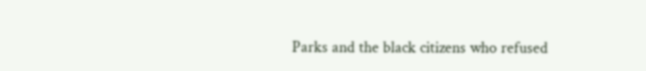Parks and the black citizens who refused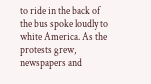to ride in the back of the bus spoke loudly to white America. As the protests grew, newspapers and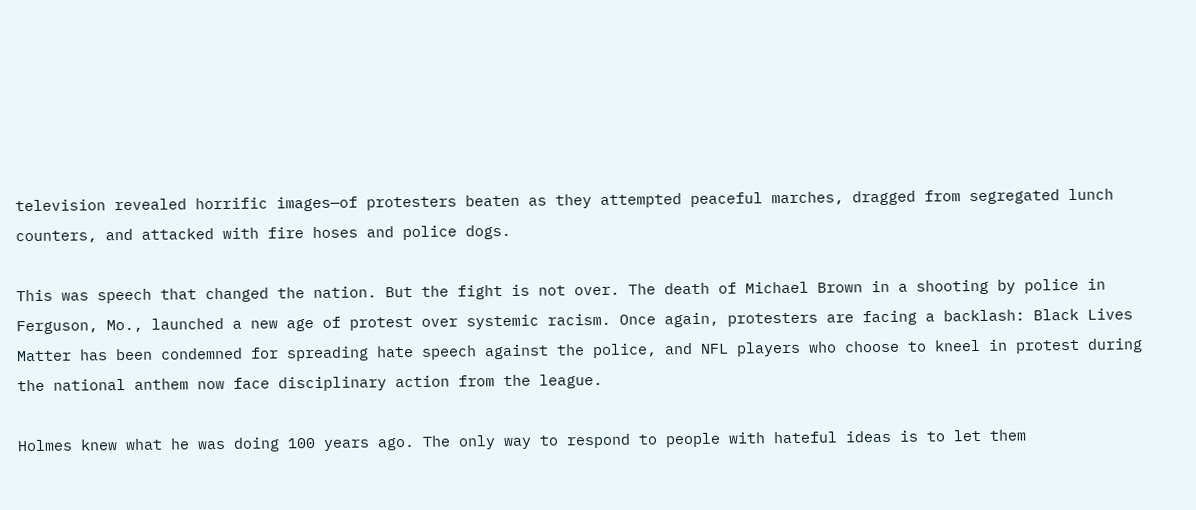television revealed horrific images—of protesters beaten as they attempted peaceful marches, dragged from segregated lunch counters, and attacked with fire hoses and police dogs.

This was speech that changed the nation. But the fight is not over. The death of Michael Brown in a shooting by police in Ferguson, Mo., launched a new age of protest over systemic racism. Once again, protesters are facing a backlash: Black Lives Matter has been condemned for spreading hate speech against the police, and NFL players who choose to kneel in protest during the national anthem now face disciplinary action from the league.

Holmes knew what he was doing 100 years ago. The only way to respond to people with hateful ideas is to let them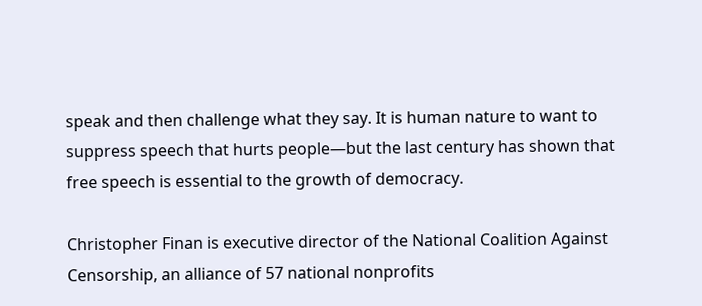speak and then challenge what they say. It is human nature to want to suppress speech that hurts people—but the last century has shown that free speech is essential to the growth of democracy.

Christopher Finan is executive director of the National Coalition Against Censorship, an alliance of 57 national nonprofits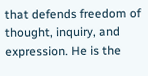that defends freedom of thought, inquiry, and expression. He is the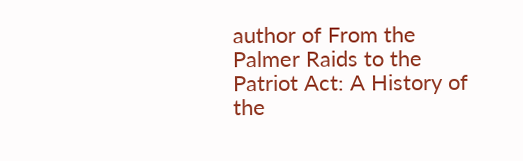author of From the Palmer Raids to the Patriot Act: A History of the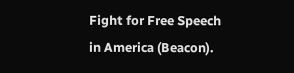Fight for Free Speech in America (Beacon).